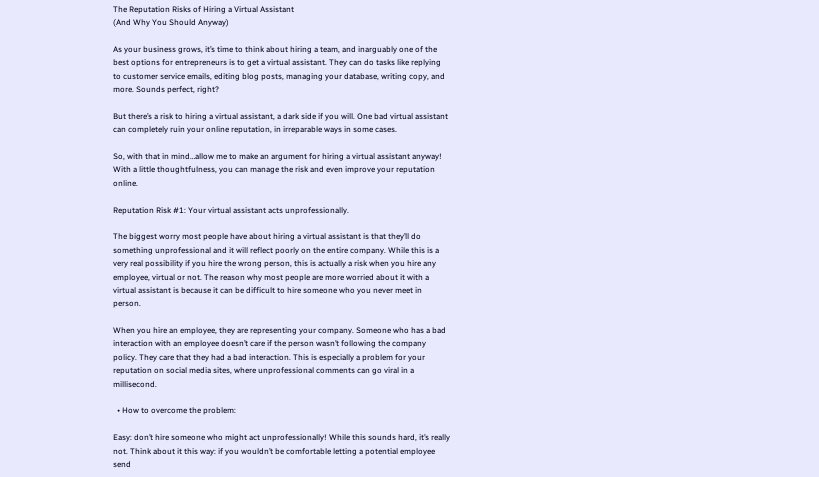The Reputation Risks of Hiring a Virtual Assistant
(And Why You Should Anyway)

As your business grows, it’s time to think about hiring a team, and inarguably one of the best options for entrepreneurs is to get a virtual assistant. They can do tasks like replying to customer service emails, editing blog posts, managing your database, writing copy, and more. Sounds perfect, right?

But there’s a risk to hiring a virtual assistant, a dark side if you will. One bad virtual assistant can completely ruin your online reputation, in irreparable ways in some cases.

So, with that in mind…allow me to make an argument for hiring a virtual assistant anyway! With a little thoughtfulness, you can manage the risk and even improve your reputation online.

Reputation Risk #1: Your virtual assistant acts unprofessionally.

The biggest worry most people have about hiring a virtual assistant is that they’ll do something unprofessional and it will reflect poorly on the entire company. While this is a very real possibility if you hire the wrong person, this is actually a risk when you hire any employee, virtual or not. The reason why most people are more worried about it with a virtual assistant is because it can be difficult to hire someone who you never meet in person.

When you hire an employee, they are representing your company. Someone who has a bad interaction with an employee doesn’t care if the person wasn’t following the company policy. They care that they had a bad interaction. This is especially a problem for your reputation on social media sites, where unprofessional comments can go viral in a millisecond.

  • How to overcome the problem:

Easy: don’t hire someone who might act unprofessionally! While this sounds hard, it’s really not. Think about it this way: if you wouldn’t be comfortable letting a potential employee send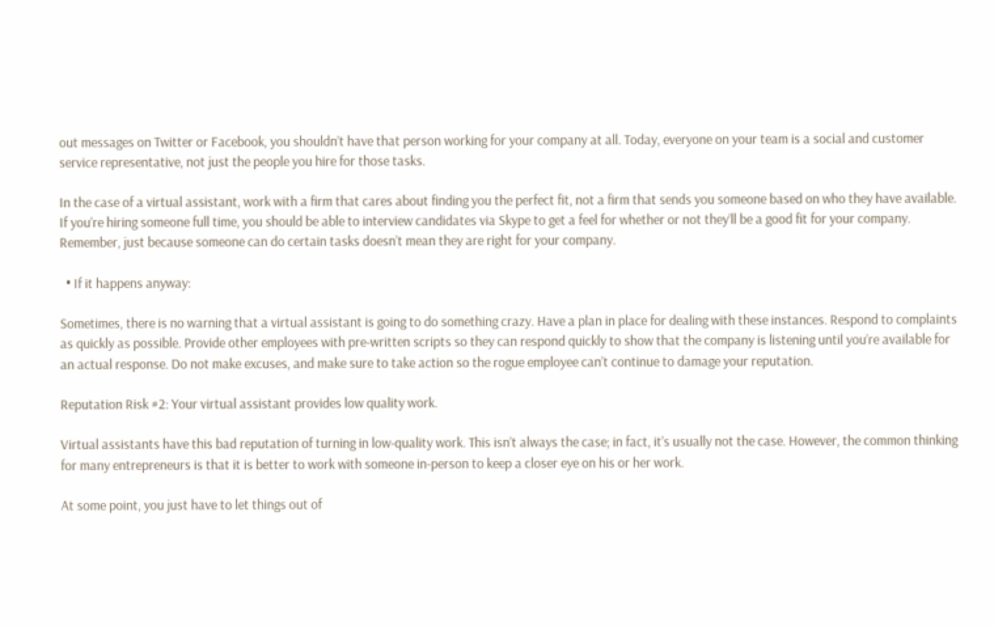out messages on Twitter or Facebook, you shouldn’t have that person working for your company at all. Today, everyone on your team is a social and customer service representative, not just the people you hire for those tasks.

In the case of a virtual assistant, work with a firm that cares about finding you the perfect fit, not a firm that sends you someone based on who they have available. If you’re hiring someone full time, you should be able to interview candidates via Skype to get a feel for whether or not they’ll be a good fit for your company. Remember, just because someone can do certain tasks doesn’t mean they are right for your company.

  • If it happens anyway:

Sometimes, there is no warning that a virtual assistant is going to do something crazy. Have a plan in place for dealing with these instances. Respond to complaints as quickly as possible. Provide other employees with pre-written scripts so they can respond quickly to show that the company is listening until you’re available for an actual response. Do not make excuses, and make sure to take action so the rogue employee can’t continue to damage your reputation.

Reputation Risk #2: Your virtual assistant provides low quality work.

Virtual assistants have this bad reputation of turning in low-quality work. This isn’t always the case; in fact, it’s usually not the case. However, the common thinking for many entrepreneurs is that it is better to work with someone in-person to keep a closer eye on his or her work.

At some point, you just have to let things out of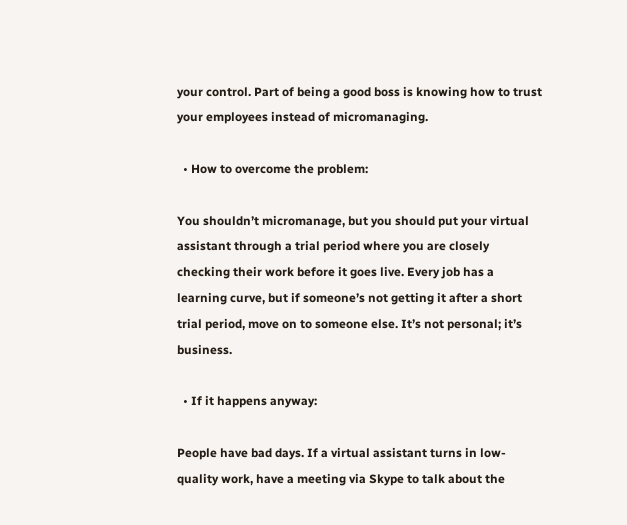your control. Part of being a good boss is knowing how to trust your employees instead of micromanaging.

  • How to overcome the problem:

You shouldn’t micromanage, but you should put your virtual assistant through a trial period where you are closely checking their work before it goes live. Every job has a learning curve, but if someone’s not getting it after a short trial period, move on to someone else. It’s not personal; it’s business.

  • If it happens anyway:

People have bad days. If a virtual assistant turns in low-quality work, have a meeting via Skype to talk about the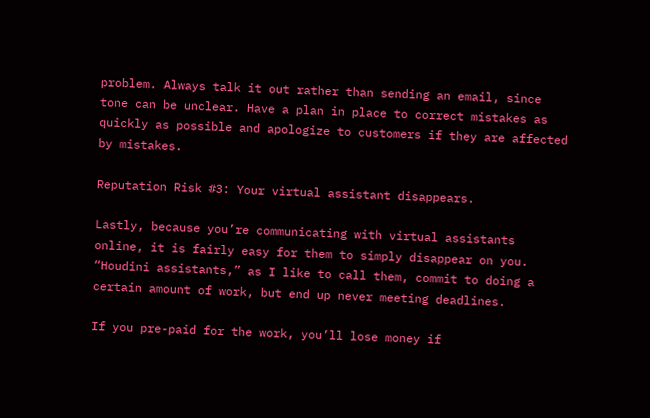problem. Always talk it out rather than sending an email, since tone can be unclear. Have a plan in place to correct mistakes as quickly as possible and apologize to customers if they are affected by mistakes.

Reputation Risk #3: Your virtual assistant disappears.

Lastly, because you’re communicating with virtual assistants online, it is fairly easy for them to simply disappear on you. “Houdini assistants,” as I like to call them, commit to doing a certain amount of work, but end up never meeting deadlines.

If you pre-paid for the work, you’ll lose money if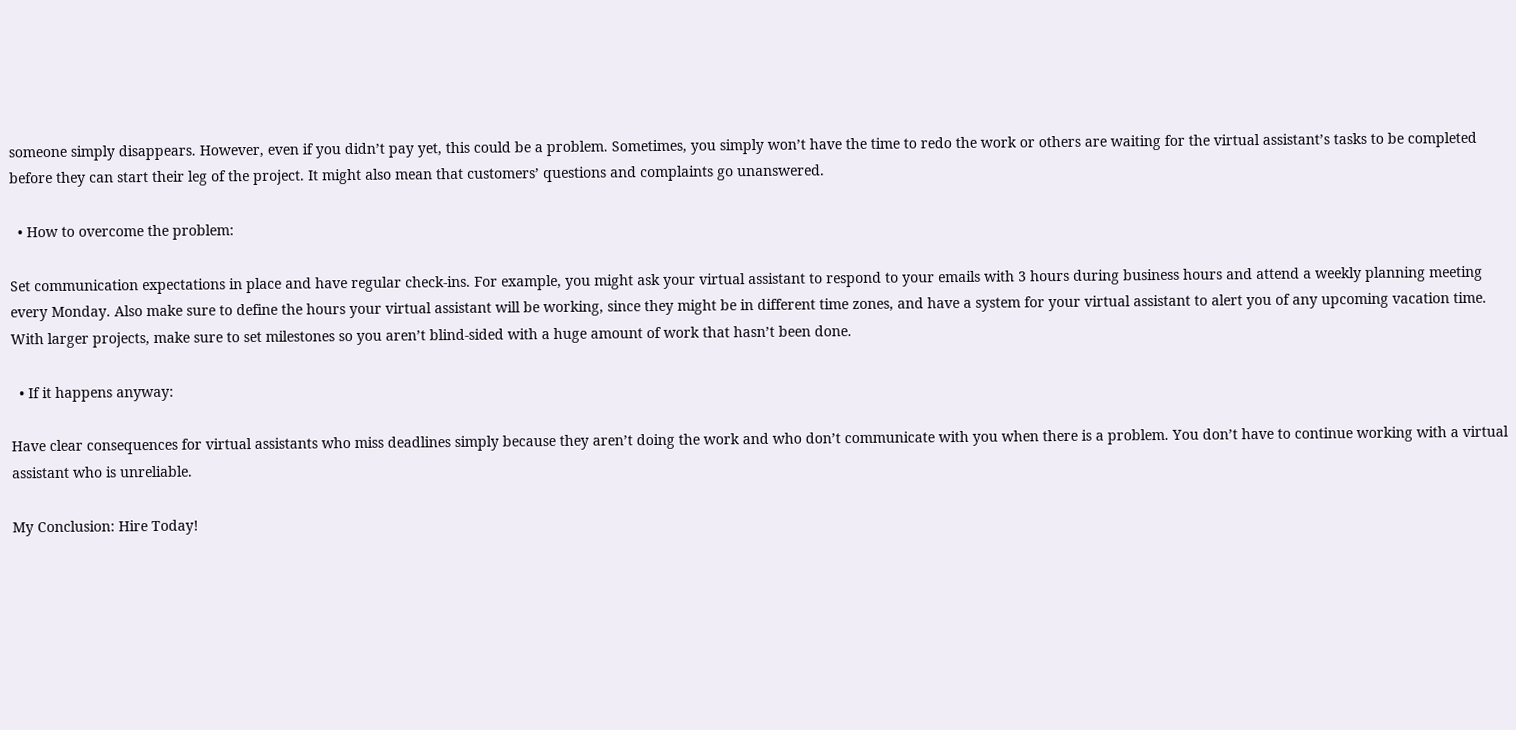someone simply disappears. However, even if you didn’t pay yet, this could be a problem. Sometimes, you simply won’t have the time to redo the work or others are waiting for the virtual assistant’s tasks to be completed before they can start their leg of the project. It might also mean that customers’ questions and complaints go unanswered.

  • How to overcome the problem:

Set communication expectations in place and have regular check-ins. For example, you might ask your virtual assistant to respond to your emails with 3 hours during business hours and attend a weekly planning meeting every Monday. Also make sure to define the hours your virtual assistant will be working, since they might be in different time zones, and have a system for your virtual assistant to alert you of any upcoming vacation time. With larger projects, make sure to set milestones so you aren’t blind-sided with a huge amount of work that hasn’t been done.

  • If it happens anyway:

Have clear consequences for virtual assistants who miss deadlines simply because they aren’t doing the work and who don’t communicate with you when there is a problem. You don’t have to continue working with a virtual assistant who is unreliable.

My Conclusion: Hire Today!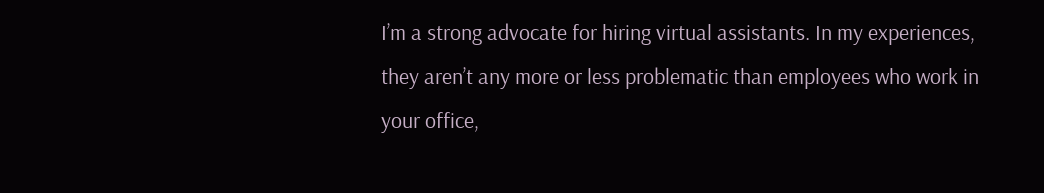I’m a strong advocate for hiring virtual assistants. In my experiences, they aren’t any more or less problematic than employees who work in your office,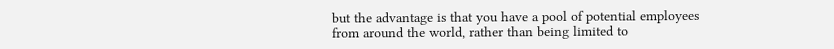but the advantage is that you have a pool of potential employees from around the world, rather than being limited to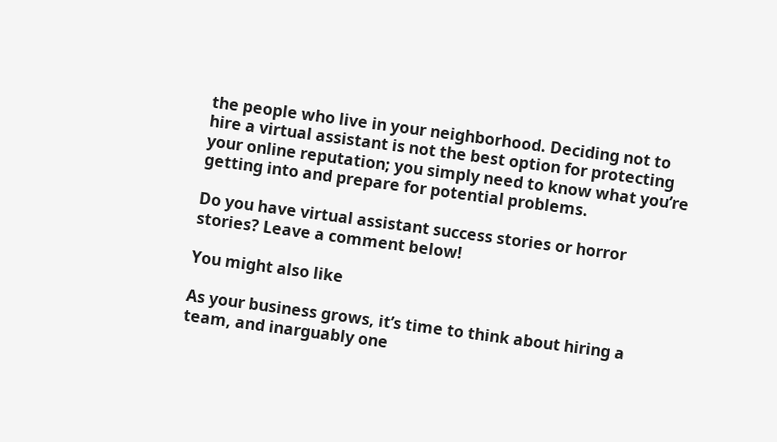the people who live in your neighborhood. Deciding not to hire a virtual assistant is not the best option for protecting your online reputation; you simply need to know what you’re getting into and prepare for potential problems.

Do you have virtual assistant success stories or horror stories? Leave a comment below!

You might also like

As your business grows, it’s time to think about hiring a team, and inarguably one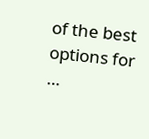of the best options for …